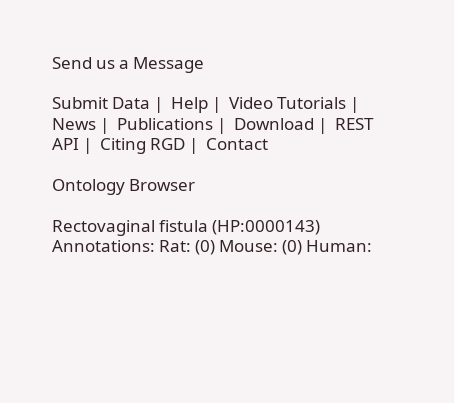Send us a Message

Submit Data |  Help |  Video Tutorials |  News |  Publications |  Download |  REST API |  Citing RGD |  Contact

Ontology Browser

Rectovaginal fistula (HP:0000143)
Annotations: Rat: (0) Mouse: (0) Human: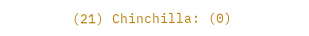(21) Chinchilla: (0)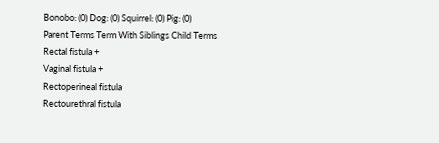Bonobo: (0) Dog: (0) Squirrel: (0) Pig: (0)
Parent Terms Term With Siblings Child Terms
Rectal fistula +
Vaginal fistula +
Rectoperineal fistula
Rectourethral fistula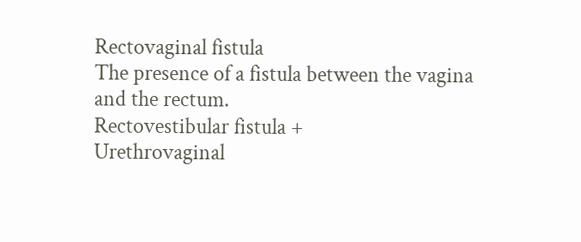Rectovaginal fistula
The presence of a fistula between the vagina and the rectum.
Rectovestibular fistula +
Urethrovaginal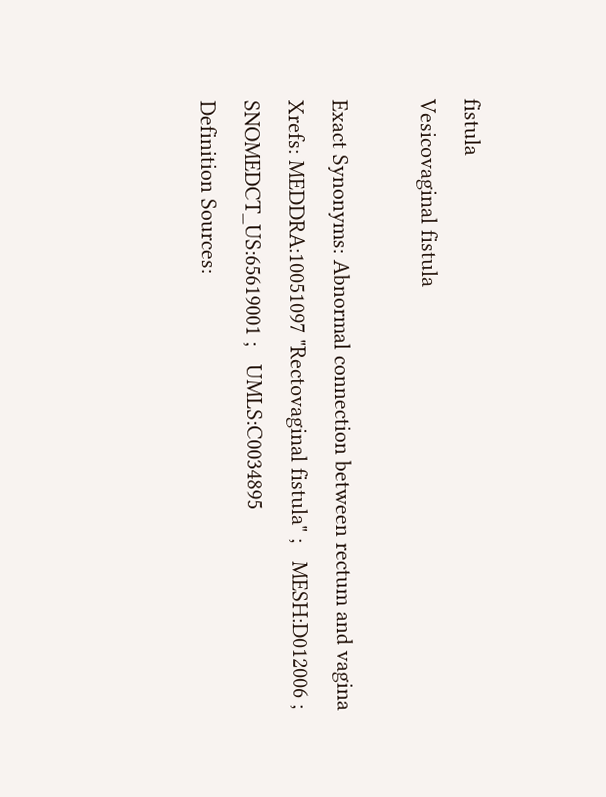fistula
Vesicovaginal fistula

Exact Synonyms: Abnormal connection between rectum and vagina
Xrefs: MEDDRA:10051097 "Rectovaginal fistula" ;   MESH:D012006 ;   SNOMEDCT_US:65619001 ;   UMLS:C0034895
Definition Sources: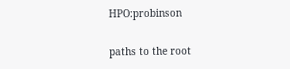HPO:probinson

paths to the root